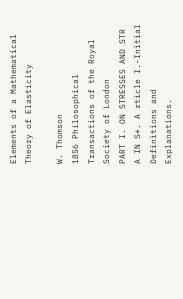Elements of a Mathematical Theory of Elasticity

W. Thomson
1856 Philosophical Transactions of the Royal Society of London
PART I. ON STRESSES AND STR A IN S*. A rticle I.-Initial Definitions and Explanations.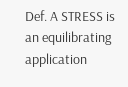Def. A STRESS is an equilibrating application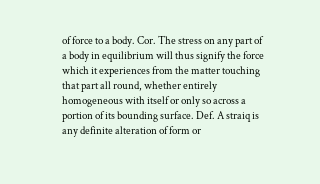of force to a body. Cor. The stress on any part of a body in equilibrium will thus signify the force which it experiences from the matter touching that part all round, whether entirely homogeneous with itself or only so across a portion of its bounding surface. Def. A straiq is any definite alteration of form or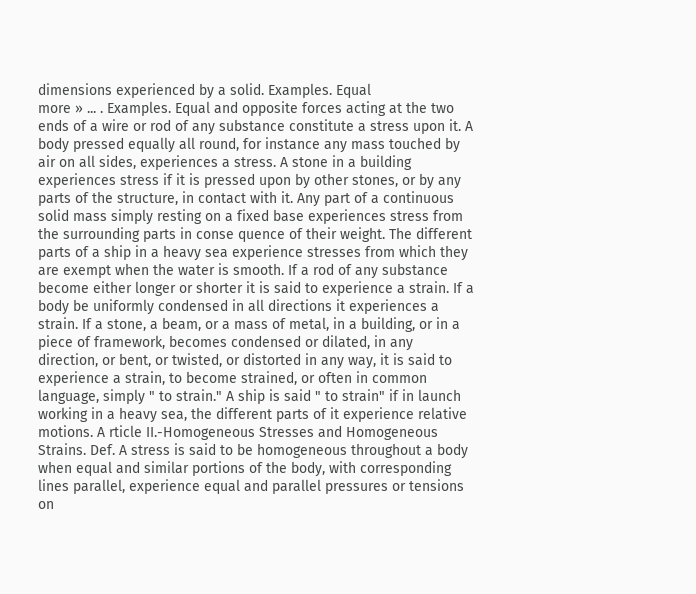dimensions experienced by a solid. Examples. Equal
more » ... . Examples. Equal and opposite forces acting at the two ends of a wire or rod of any substance constitute a stress upon it. A body pressed equally all round, for instance any mass touched by air on all sides, experiences a stress. A stone in a building experiences stress if it is pressed upon by other stones, or by any parts of the structure, in contact with it. Any part of a continuous solid mass simply resting on a fixed base experiences stress from the surrounding parts in conse quence of their weight. The different parts of a ship in a heavy sea experience stresses from which they are exempt when the water is smooth. If a rod of any substance become either longer or shorter it is said to experience a strain. If a body be uniformly condensed in all directions it experiences a strain. If a stone, a beam, or a mass of metal, in a building, or in a piece of framework, becomes condensed or dilated, in any direction, or bent, or twisted, or distorted in any way, it is said to experience a strain, to become strained, or often in common language, simply " to strain." A ship is said " to strain" if in launch working in a heavy sea, the different parts of it experience relative motions. A rticle II.-Homogeneous Stresses and Homogeneous Strains. Def. A stress is said to be homogeneous throughout a body when equal and similar portions of the body, with corresponding lines parallel, experience equal and parallel pressures or tensions on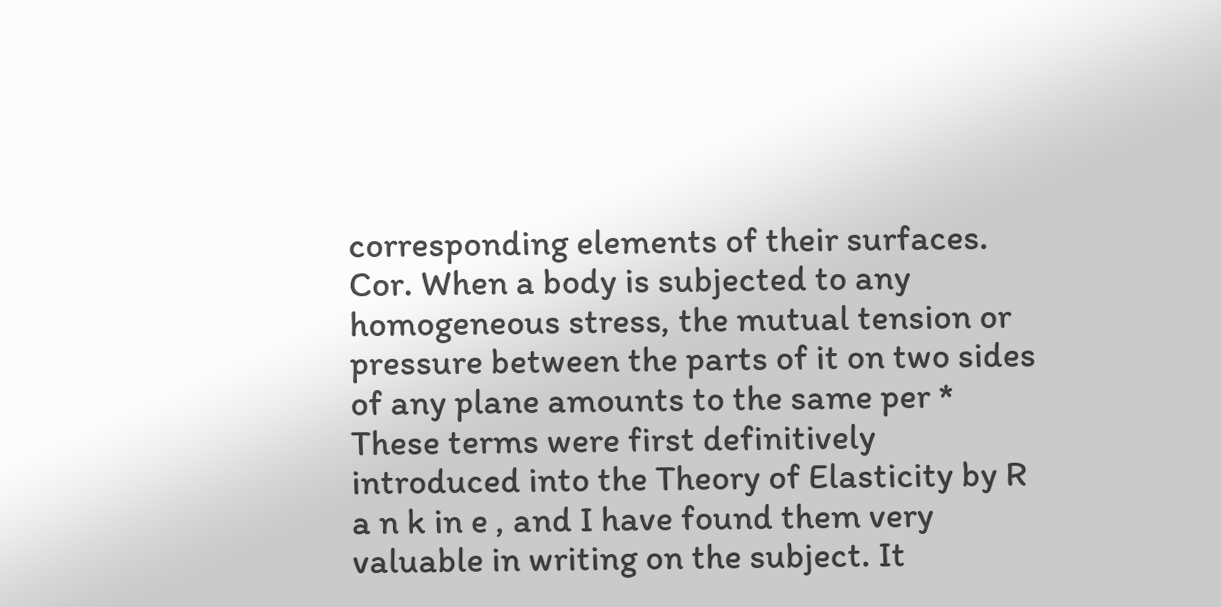corresponding elements of their surfaces. Cor. When a body is subjected to any homogeneous stress, the mutual tension or pressure between the parts of it on two sides of any plane amounts to the same per * These terms were first definitively introduced into the Theory of Elasticity by R a n k in e , and I have found them very valuable in writing on the subject. It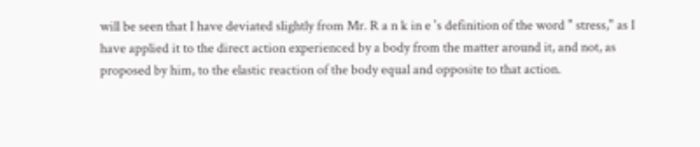will be seen that I have deviated slightly from Mr. R a n k in e 's definition of the word " stress," as I have applied it to the direct action experienced by a body from the matter around it, and not, as proposed by him, to the elastic reaction of the body equal and opposite to that action.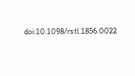doi:10.1098/rstl.1856.0022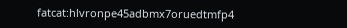fatcat:hlvronpe45adbmx7oruedtmfp4